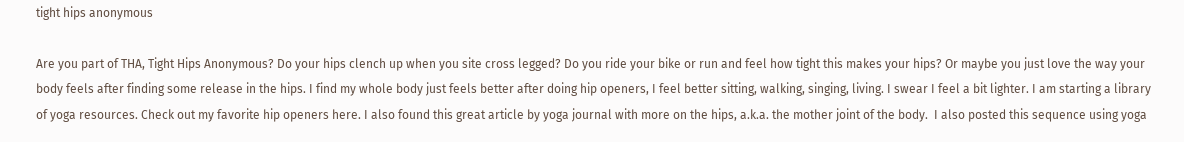tight hips anonymous

Are you part of THA, Tight Hips Anonymous? Do your hips clench up when you site cross legged? Do you ride your bike or run and feel how tight this makes your hips? Or maybe you just love the way your body feels after finding some release in the hips. I find my whole body just feels better after doing hip openers, I feel better sitting, walking, singing, living. I swear I feel a bit lighter. I am starting a library of yoga resources. Check out my favorite hip openers here. I also found this great article by yoga journal with more on the hips, a.k.a. the mother joint of the body.  I also posted this sequence using yoga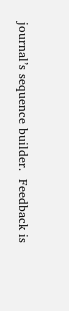journal’s sequence builder.  Feedback is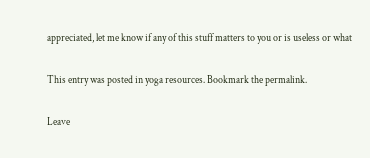appreciated, let me know if any of this stuff matters to you or is useless or what

This entry was posted in yoga resources. Bookmark the permalink.

Leave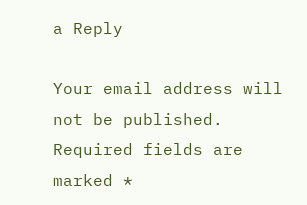a Reply

Your email address will not be published. Required fields are marked *